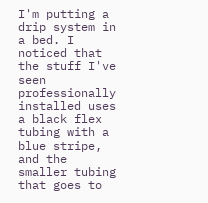I'm putting a drip system in a bed. I noticed that the stuff I've seen professionally installed uses a black flex tubing with a blue stripe, and the smaller tubing that goes to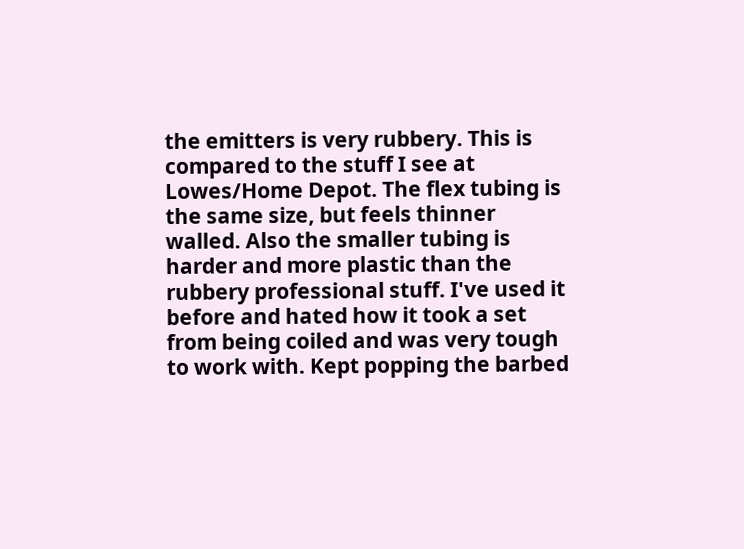the emitters is very rubbery. This is compared to the stuff I see at Lowes/Home Depot. The flex tubing is the same size, but feels thinner walled. Also the smaller tubing is harder and more plastic than the rubbery professional stuff. I've used it before and hated how it took a set from being coiled and was very tough to work with. Kept popping the barbed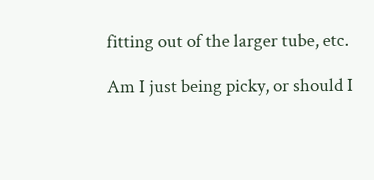fitting out of the larger tube, etc.

Am I just being picky, or should I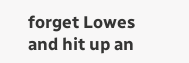forget Lowes and hit up an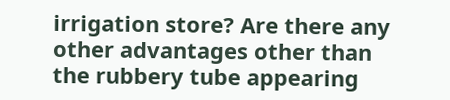irrigation store? Are there any other advantages other than the rubbery tube appearing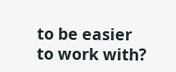to be easier to work with?